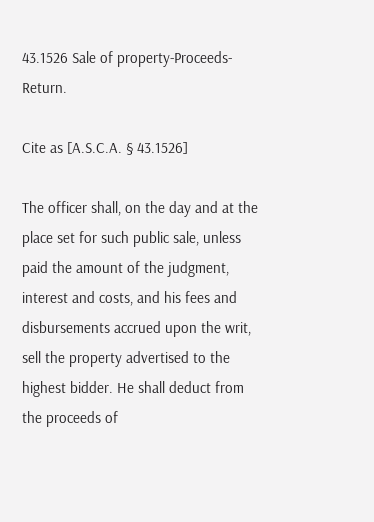43.1526 Sale of property-Proceeds-Return.

Cite as [A.S.C.A. § 43.1526]

The officer shall, on the day and at the place set for such public sale, unless paid the amount of the judgment, interest and costs, and his fees and disbursements accrued upon the writ, sell the property advertised to the highest bidder. He shall deduct from the proceeds of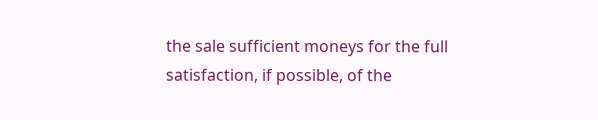the sale sufficient moneys for the full satisfaction, if possible, of the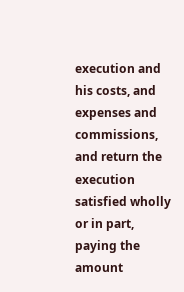execution and his costs, and expenses and commissions, and return the execution satisfied wholly or in part, paying the amount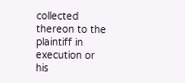collected thereon to the plaintiff in execution or his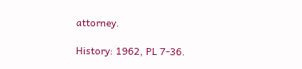attorney.

History: 1962, PL 7-36.